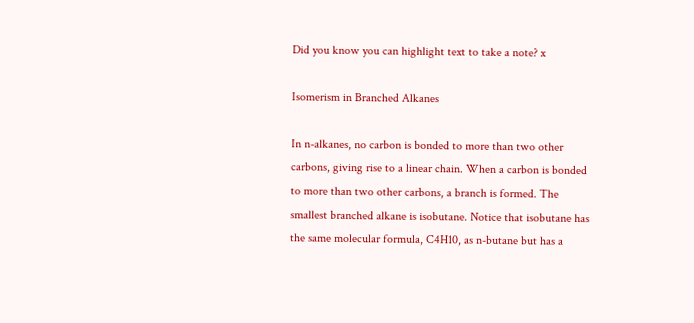Did you know you can highlight text to take a note? x

Isomerism in Branched Alkanes

In n-alkanes, no carbon is bonded to more than two other carbons, giving rise to a linear chain. When a carbon is bonded to more than two other carbons, a branch is formed. The smallest branched alkane is isobutane. Notice that isobutane has the same molecular formula, C4H10, as n-butane but has a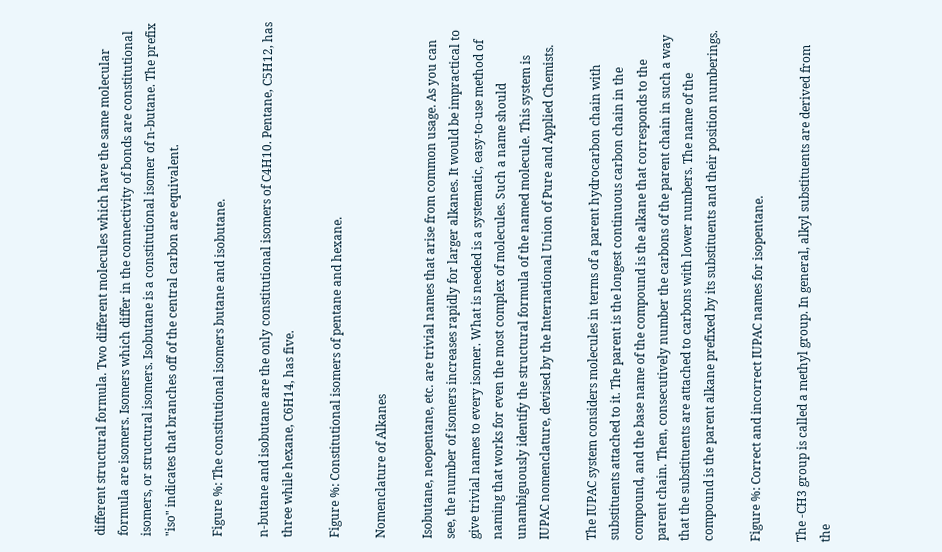different structural formula. Two different molecules which have the same molecular formula are isomers. Isomers which differ in the connectivity of bonds are constitutional isomers, or structural isomers. Isobutane is a constitutional isomer of n-butane. The prefix "iso" indicates that branches off of the central carbon are equivalent.

Figure %: The constitutional isomers butane and isobutane.

n-butane and isobutane are the only constitutional isomers of C4H10. Pentane, C5H12, has three while hexane, C6H14, has five.

Figure %: Constitutional isomers of pentane and hexane.

Nomenclature of Alkanes

Isobutane, neopentane, etc. are trivial names that arise from common usage. As you can see, the number of isomers increases rapidly for larger alkanes. It would be impractical to give trivial names to every isomer. What is needed is a systematic, easy-to-use method of naming that works for even the most complex of molecules. Such a name should unambiguously identify the structural formula of the named molecule. This system is IUPAC nomenclature, devised by the International Union of Pure and Applied Chemists.

The IUPAC system considers molecules in terms of a parent hydrocarbon chain with substituents attached to it. The parent is the longest continuous carbon chain in the compound, and the base name of the compound is the alkane that corresponds to the parent chain. Then, consecutively number the carbons of the parent chain in such a way that the substituents are attached to carbons with lower numbers. The name of the compound is the parent alkane prefixed by its substituents and their position numberings.

Figure %: Correct and incorrect IUPAC names for isopentane.

The -CH3 group is called a methyl group. In general, alkyl substituents are derived from the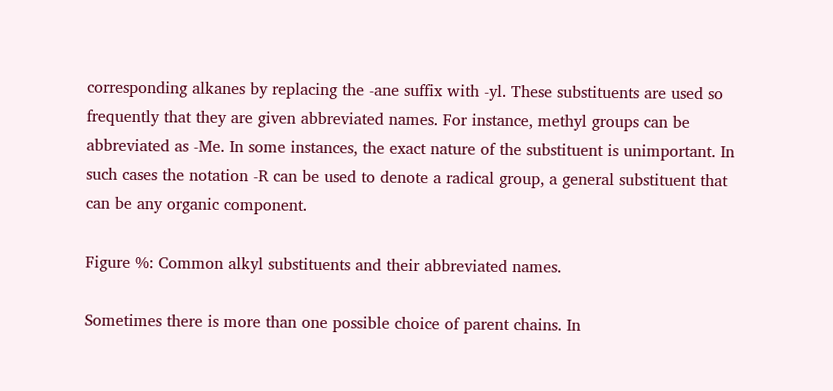corresponding alkanes by replacing the -ane suffix with -yl. These substituents are used so frequently that they are given abbreviated names. For instance, methyl groups can be abbreviated as -Me. In some instances, the exact nature of the substituent is unimportant. In such cases the notation -R can be used to denote a radical group, a general substituent that can be any organic component.

Figure %: Common alkyl substituents and their abbreviated names.

Sometimes there is more than one possible choice of parent chains. In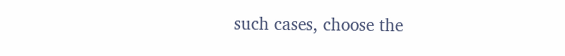such cases, choose the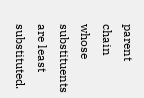parent chain whose substituents are least substituted.